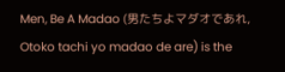Men, Be A Madao (男たちよマダオであれ, Otoko tachi yo madao de are) is the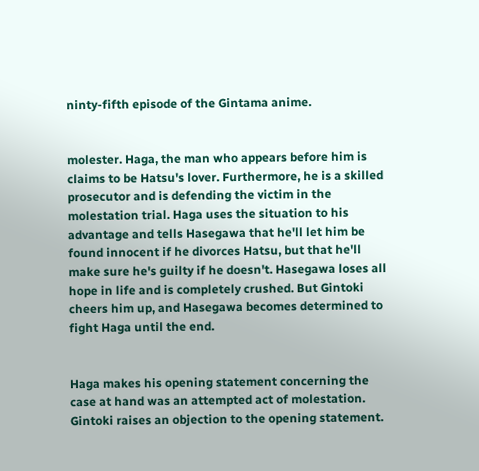ninty-fifth episode of the Gintama anime.


molester. Haga, the man who appears before him is claims to be Hatsu's lover. Furthermore, he is a skilled prosecutor and is defending the victim in the molestation trial. Haga uses the situation to his advantage and tells Hasegawa that he'll let him be found innocent if he divorces Hatsu, but that he'll make sure he's guilty if he doesn't. Hasegawa loses all hope in life and is completely crushed. But Gintoki cheers him up, and Hasegawa becomes determined to fight Haga until the end.


Haga makes his opening statement concerning the case at hand was an attempted act of molestation. Gintoki raises an objection to the opening statement.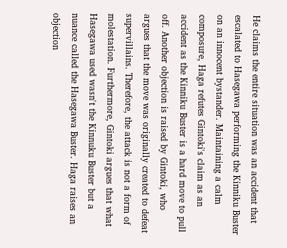He claims the entire situation was an accident that escalated to Hasegawa performing the Kinniku Buster on an innocent bystander. Maintaining a calm composure, Haga refutes Gintoki's claim as an accident as the Kinniku Buster is a hard move to pull off. Another objection is raised by Gintoki, who argues that the move was originally created to defeat supervillains. Therefore, the attack is not a form of molestation. Furthermore, Gintoki argues that what Hasegawa used wasn't the Kinnuku Buster but a nuance called the Hasegawa Buster. Haga raises an objection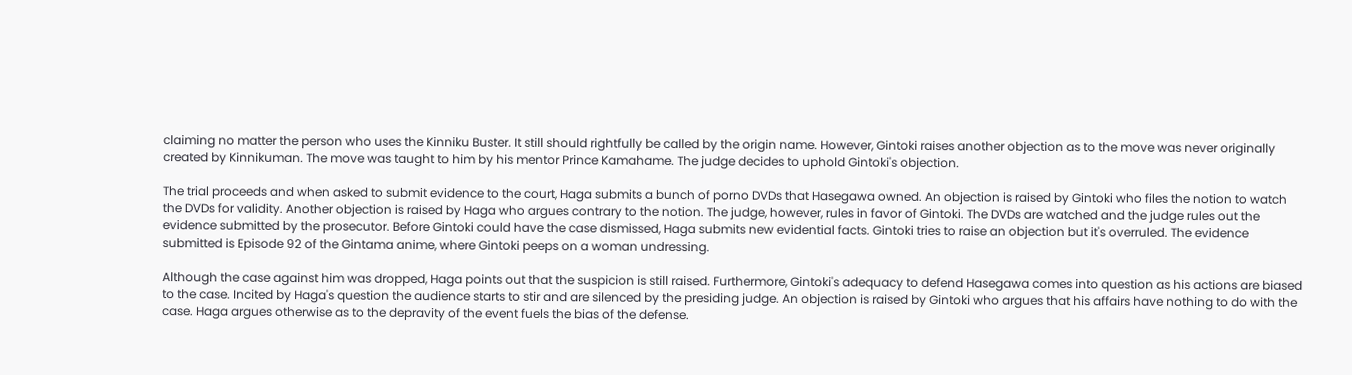claiming no matter the person who uses the Kinniku Buster. It still should rightfully be called by the origin name. However, Gintoki raises another objection as to the move was never originally created by Kinnikuman. The move was taught to him by his mentor Prince Kamahame. The judge decides to uphold Gintoki's objection.

The trial proceeds and when asked to submit evidence to the court, Haga submits a bunch of porno DVDs that Hasegawa owned. An objection is raised by Gintoki who files the notion to watch the DVDs for validity. Another objection is raised by Haga who argues contrary to the notion. The judge, however, rules in favor of Gintoki. The DVDs are watched and the judge rules out the evidence submitted by the prosecutor. Before Gintoki could have the case dismissed, Haga submits new evidential facts. Gintoki tries to raise an objection but it's overruled. The evidence submitted is Episode 92 of the Gintama anime, where Gintoki peeps on a woman undressing.

Although the case against him was dropped, Haga points out that the suspicion is still raised. Furthermore, Gintoki's adequacy to defend Hasegawa comes into question as his actions are biased to the case. Incited by Haga's question the audience starts to stir and are silenced by the presiding judge. An objection is raised by Gintoki who argues that his affairs have nothing to do with the case. Haga argues otherwise as to the depravity of the event fuels the bias of the defense.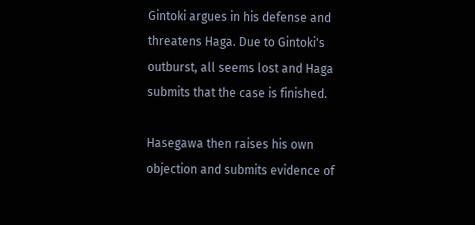Gintoki argues in his defense and threatens Haga. Due to Gintoki's outburst, all seems lost and Haga submits that the case is finished.

Hasegawa then raises his own objection and submits evidence of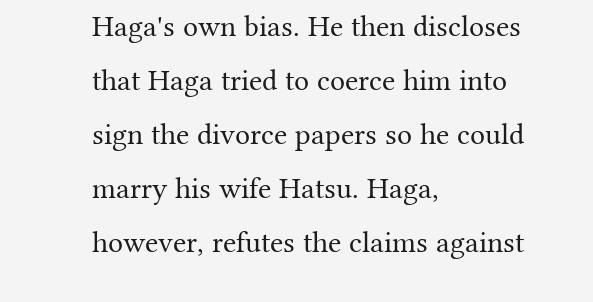Haga's own bias. He then discloses that Haga tried to coerce him into sign the divorce papers so he could marry his wife Hatsu. Haga, however, refutes the claims against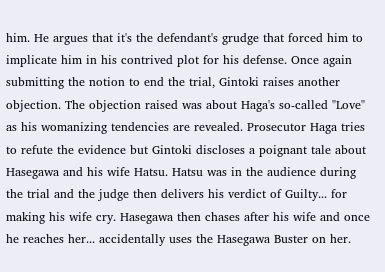him. He argues that it's the defendant's grudge that forced him to implicate him in his contrived plot for his defense. Once again submitting the notion to end the trial, Gintoki raises another objection. The objection raised was about Haga's so-called "Love" as his womanizing tendencies are revealed. Prosecutor Haga tries to refute the evidence but Gintoki discloses a poignant tale about Hasegawa and his wife Hatsu. Hatsu was in the audience during the trial and the judge then delivers his verdict of Guilty... for making his wife cry. Hasegawa then chases after his wife and once he reaches her... accidentally uses the Hasegawa Buster on her.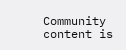Community content is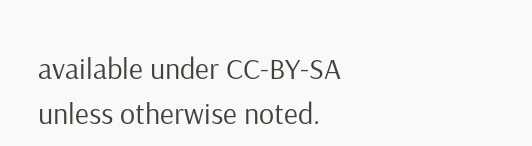available under CC-BY-SA unless otherwise noted.